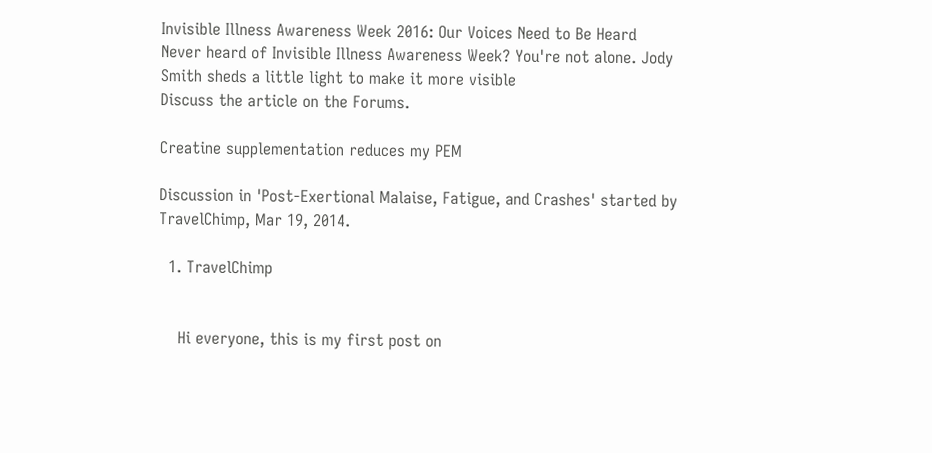Invisible Illness Awareness Week 2016: Our Voices Need to Be Heard
Never heard of Invisible Illness Awareness Week? You're not alone. Jody Smith sheds a little light to make it more visible
Discuss the article on the Forums.

Creatine supplementation reduces my PEM

Discussion in 'Post-Exertional Malaise, Fatigue, and Crashes' started by TravelChimp, Mar 19, 2014.

  1. TravelChimp


    Hi everyone, this is my first post on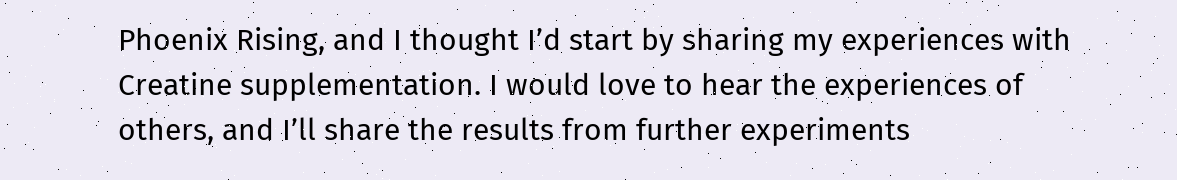Phoenix Rising, and I thought I’d start by sharing my experiences with Creatine supplementation. I would love to hear the experiences of others, and I’ll share the results from further experiments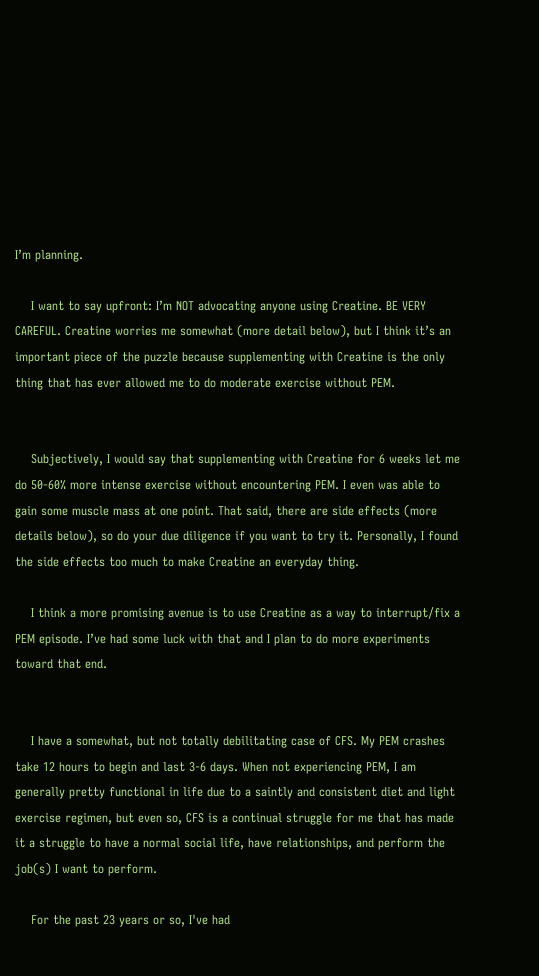I’m planning.

    I want to say upfront: I’m NOT advocating anyone using Creatine. BE VERY CAREFUL. Creatine worries me somewhat (more detail below), but I think it’s an important piece of the puzzle because supplementing with Creatine is the only thing that has ever allowed me to do moderate exercise without PEM.


    Subjectively, I would say that supplementing with Creatine for 6 weeks let me do 50-60% more intense exercise without encountering PEM. I even was able to gain some muscle mass at one point. That said, there are side effects (more details below), so do your due diligence if you want to try it. Personally, I found the side effects too much to make Creatine an everyday thing.

    I think a more promising avenue is to use Creatine as a way to interrupt/fix a PEM episode. I’ve had some luck with that and I plan to do more experiments toward that end.


    I have a somewhat, but not totally debilitating case of CFS. My PEM crashes take 12 hours to begin and last 3-6 days. When not experiencing PEM, I am generally pretty functional in life due to a saintly and consistent diet and light exercise regimen, but even so, CFS is a continual struggle for me that has made it a struggle to have a normal social life, have relationships, and perform the job(s) I want to perform.

    For the past 23 years or so, I've had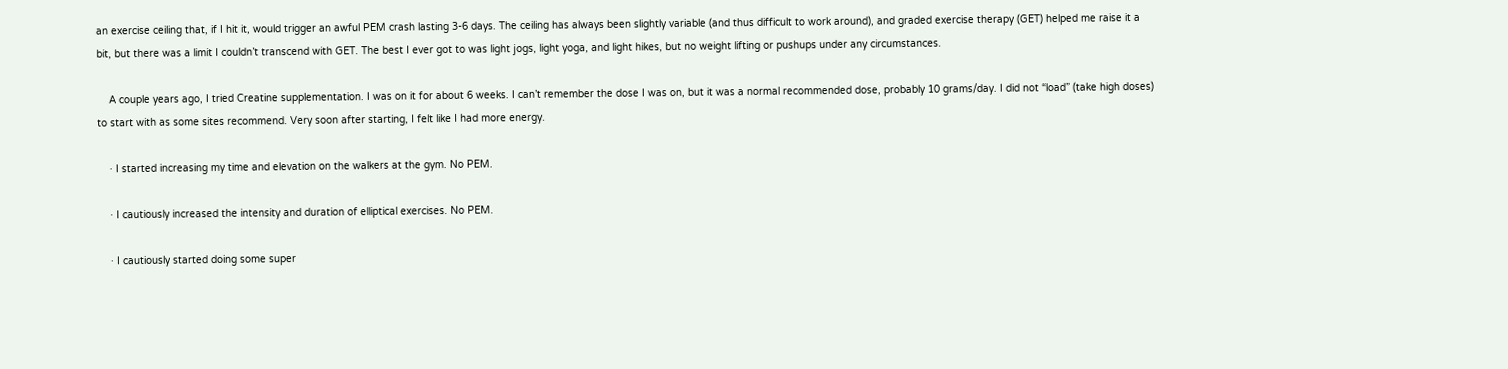an exercise ceiling that, if I hit it, would trigger an awful PEM crash lasting 3-6 days. The ceiling has always been slightly variable (and thus difficult to work around), and graded exercise therapy (GET) helped me raise it a bit, but there was a limit I couldn’t transcend with GET. The best I ever got to was light jogs, light yoga, and light hikes, but no weight lifting or pushups under any circumstances.

    A couple years ago, I tried Creatine supplementation. I was on it for about 6 weeks. I can’t remember the dose I was on, but it was a normal recommended dose, probably 10 grams/day. I did not “load” (take high doses) to start with as some sites recommend. Very soon after starting, I felt like I had more energy.

    · I started increasing my time and elevation on the walkers at the gym. No PEM.

    · I cautiously increased the intensity and duration of elliptical exercises. No PEM.

    · I cautiously started doing some super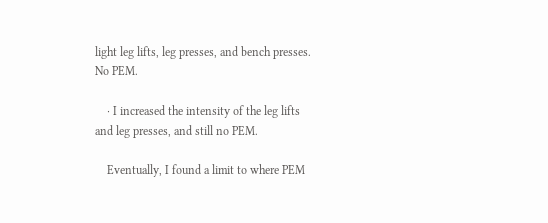light leg lifts, leg presses, and bench presses. No PEM.

    · I increased the intensity of the leg lifts and leg presses, and still no PEM.

    Eventually, I found a limit to where PEM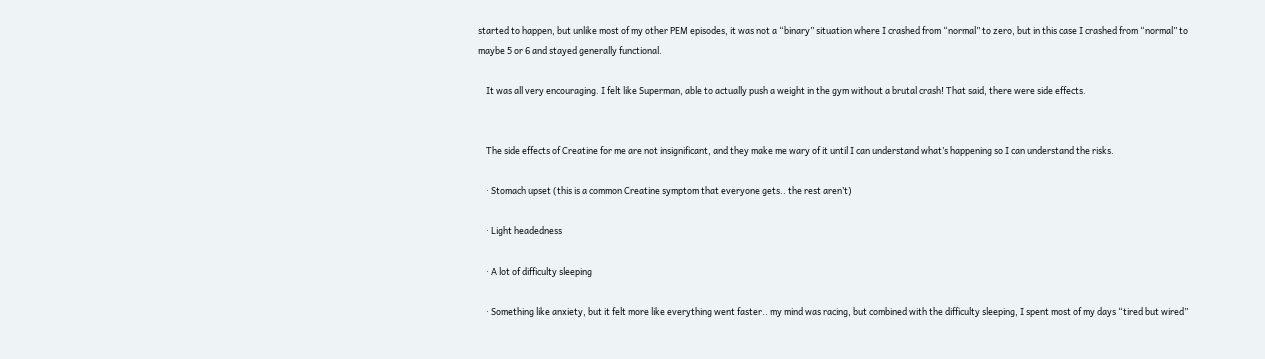started to happen, but unlike most of my other PEM episodes, it was not a “binary” situation where I crashed from “normal” to zero, but in this case I crashed from “normal” to maybe 5 or 6 and stayed generally functional.

    It was all very encouraging. I felt like Superman, able to actually push a weight in the gym without a brutal crash! That said, there were side effects.


    The side effects of Creatine for me are not insignificant, and they make me wary of it until I can understand what’s happening so I can understand the risks.

    · Stomach upset (this is a common Creatine symptom that everyone gets.. the rest aren’t)

    · Light headedness

    · A lot of difficulty sleeping

    · Something like anxiety, but it felt more like everything went faster.. my mind was racing, but combined with the difficulty sleeping, I spent most of my days “tired but wired”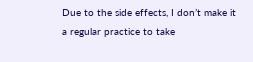Due to the side effects, I don’t make it a regular practice to take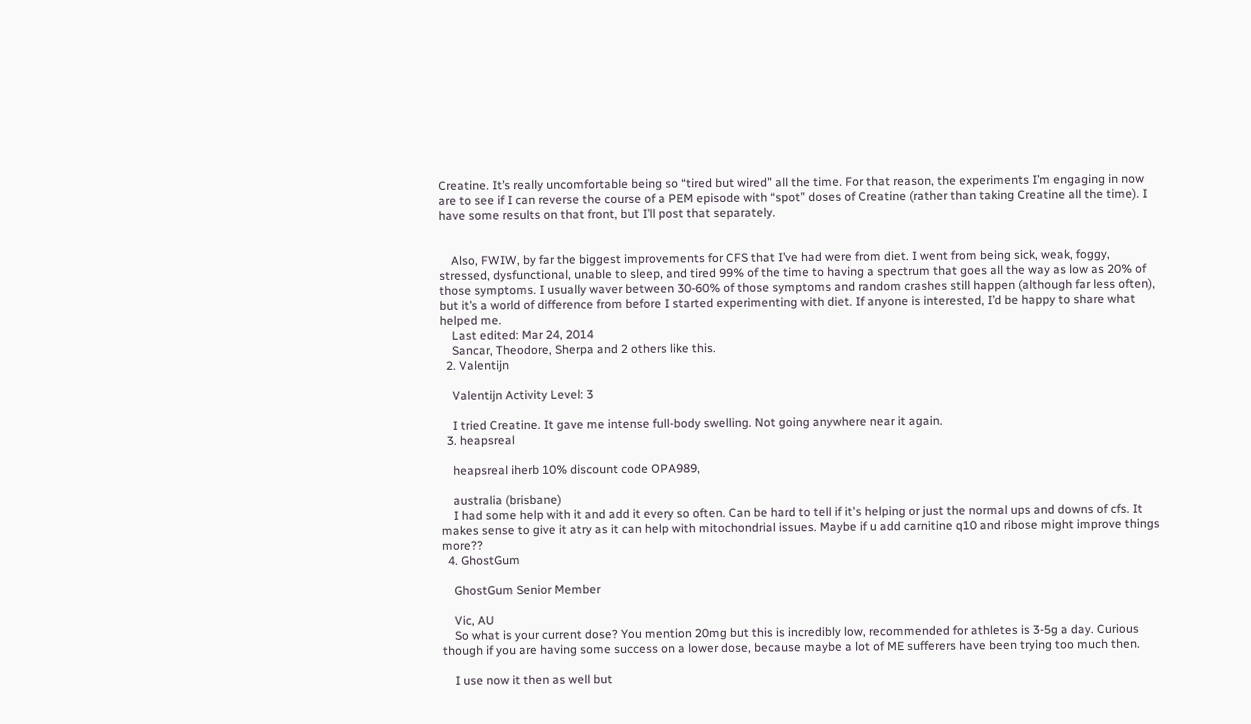Creatine. It’s really uncomfortable being so “tired but wired” all the time. For that reason, the experiments I’m engaging in now are to see if I can reverse the course of a PEM episode with “spot” doses of Creatine (rather than taking Creatine all the time). I have some results on that front, but I’ll post that separately.


    Also, FWIW, by far the biggest improvements for CFS that I’ve had were from diet. I went from being sick, weak, foggy, stressed, dysfunctional, unable to sleep, and tired 99% of the time to having a spectrum that goes all the way as low as 20% of those symptoms. I usually waver between 30-60% of those symptoms and random crashes still happen (although far less often), but it’s a world of difference from before I started experimenting with diet. If anyone is interested, I’d be happy to share what helped me.
    Last edited: Mar 24, 2014
    Sancar, Theodore, Sherpa and 2 others like this.
  2. Valentijn

    Valentijn Activity Level: 3

    I tried Creatine. It gave me intense full-body swelling. Not going anywhere near it again.
  3. heapsreal

    heapsreal iherb 10% discount code OPA989,

    australia (brisbane)
    I had some help with it and add it every so often. Can be hard to tell if it's helping or just the normal ups and downs of cfs. It makes sense to give it atry as it can help with mitochondrial issues. Maybe if u add carnitine q10 and ribose might improve things more??
  4. GhostGum

    GhostGum Senior Member

    Vic, AU
    So what is your current dose? You mention 20mg but this is incredibly low, recommended for athletes is 3-5g a day. Curious though if you are having some success on a lower dose, because maybe a lot of ME sufferers have been trying too much then.

    I use now it then as well but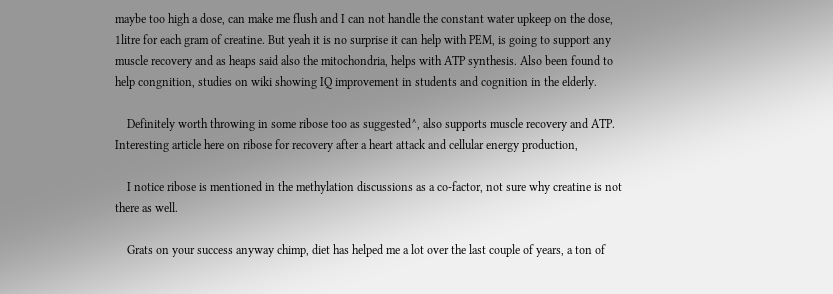maybe too high a dose, can make me flush and I can not handle the constant water upkeep on the dose, 1litre for each gram of creatine. But yeah it is no surprise it can help with PEM, is going to support any muscle recovery and as heaps said also the mitochondria, helps with ATP synthesis. Also been found to help congnition, studies on wiki showing IQ improvement in students and cognition in the elderly.

    Definitely worth throwing in some ribose too as suggested^, also supports muscle recovery and ATP. Interesting article here on ribose for recovery after a heart attack and cellular energy production,

    I notice ribose is mentioned in the methylation discussions as a co-factor, not sure why creatine is not there as well.

    Grats on your success anyway chimp, diet has helped me a lot over the last couple of years, a ton of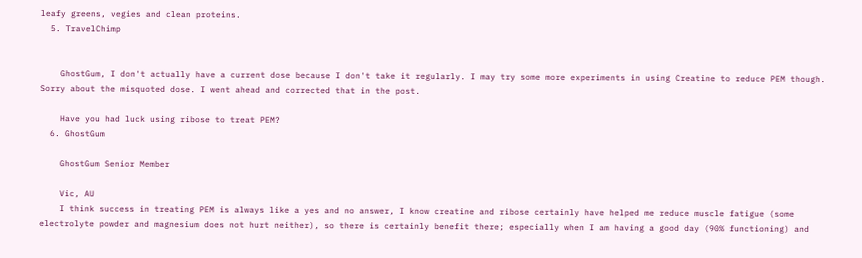leafy greens, vegies and clean proteins.
  5. TravelChimp


    GhostGum, I don't actually have a current dose because I don't take it regularly. I may try some more experiments in using Creatine to reduce PEM though. Sorry about the misquoted dose. I went ahead and corrected that in the post.

    Have you had luck using ribose to treat PEM?
  6. GhostGum

    GhostGum Senior Member

    Vic, AU
    I think success in treating PEM is always like a yes and no answer, I know creatine and ribose certainly have helped me reduce muscle fatigue (some electrolyte powder and magnesium does not hurt neither), so there is certainly benefit there; especially when I am having a good day (90% functioning) and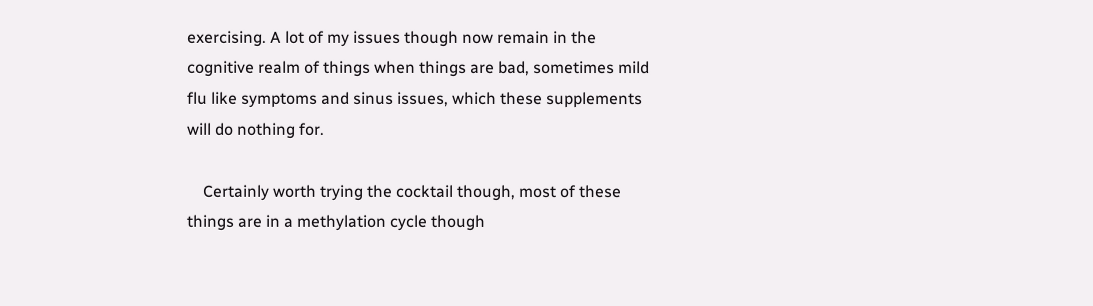exercising. A lot of my issues though now remain in the cognitive realm of things when things are bad, sometimes mild flu like symptoms and sinus issues, which these supplements will do nothing for.

    Certainly worth trying the cocktail though, most of these things are in a methylation cycle though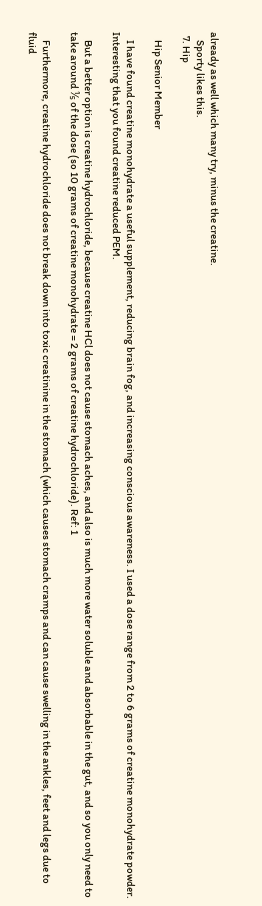already as well which many try, minus the creatine.
    Sporty likes this.
  7. Hip

    Hip Senior Member

    I have found creatine monohydrate a useful supplement, reducing brain fog, and increasing conscious awareness. I used a dose range from 2 to 6 grams of creatine monohydrate powder. Interesting that you found creatine reduced PEM.

    But a better option is creatine hydrochloride, because creatine HCl does not cause stomach aches, and also is much more water soluble and absorbable in the gut, and so you only need to take around ⅕ of the dose (so 10 grams of creatine monohydrate = 2 grams of creatine hydrochloride). Ref: 1

    Furthermore, creatine hydrochloride does not break down into toxic creatinine in the stomach (which causes stomach cramps and can cause swelling in the ankles, feet and legs due to fluid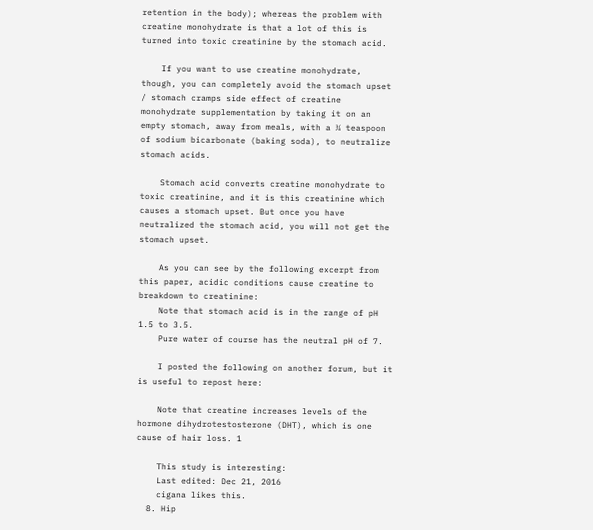retention in the body); whereas the problem with creatine monohydrate is that a lot of this is turned into toxic creatinine by the stomach acid.

    If you want to use creatine monohydrate, though, you can completely avoid the stomach upset / stomach cramps side effect of creatine monohydrate supplementation by taking it on an empty stomach, away from meals, with a ¼ teaspoon of sodium bicarbonate (baking soda), to neutralize stomach acids.

    Stomach acid converts creatine monohydrate to toxic creatinine, and it is this creatinine which causes a stomach upset. But once you have neutralized the stomach acid, you will not get the stomach upset.

    As you can see by the following excerpt from this paper, acidic conditions cause creatine to breakdown to creatinine:
    Note that stomach acid is in the range of pH 1.5 to 3.5.
    Pure water of course has the neutral pH of 7.

    I posted the following on another forum, but it is useful to repost here:

    Note that creatine increases levels of the hormone dihydrotestosterone (DHT), which is one cause of hair loss. 1

    This study is interesting:
    Last edited: Dec 21, 2016
    cigana likes this.
  8. Hip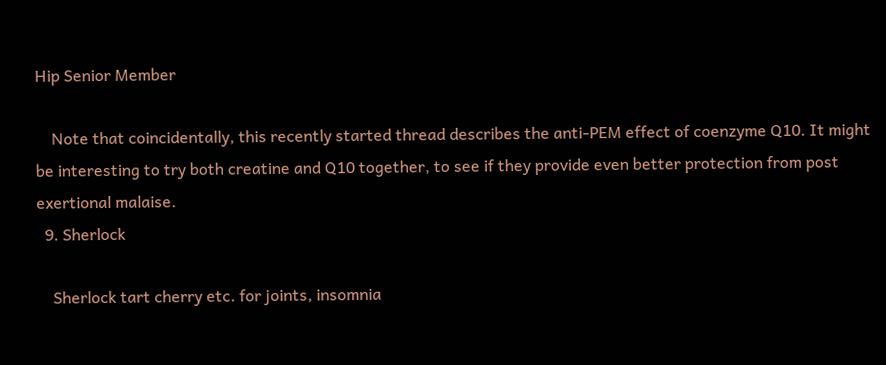Hip Senior Member

    Note that coincidentally, this recently started thread describes the anti-PEM effect of coenzyme Q10. It might be interesting to try both creatine and Q10 together, to see if they provide even better protection from post exertional malaise.
  9. Sherlock

    Sherlock tart cherry etc. for joints, insomnia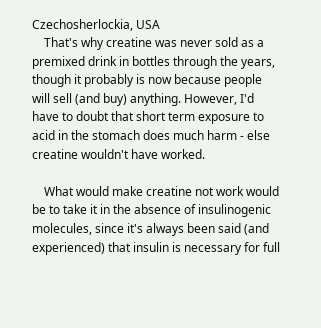Czechosherlockia, USA
    That's why creatine was never sold as a premixed drink in bottles through the years, though it probably is now because people will sell (and buy) anything. However, I'd have to doubt that short term exposure to acid in the stomach does much harm - else creatine wouldn't have worked.

    What would make creatine not work would be to take it in the absence of insulinogenic molecules, since it's always been said (and experienced) that insulin is necessary for full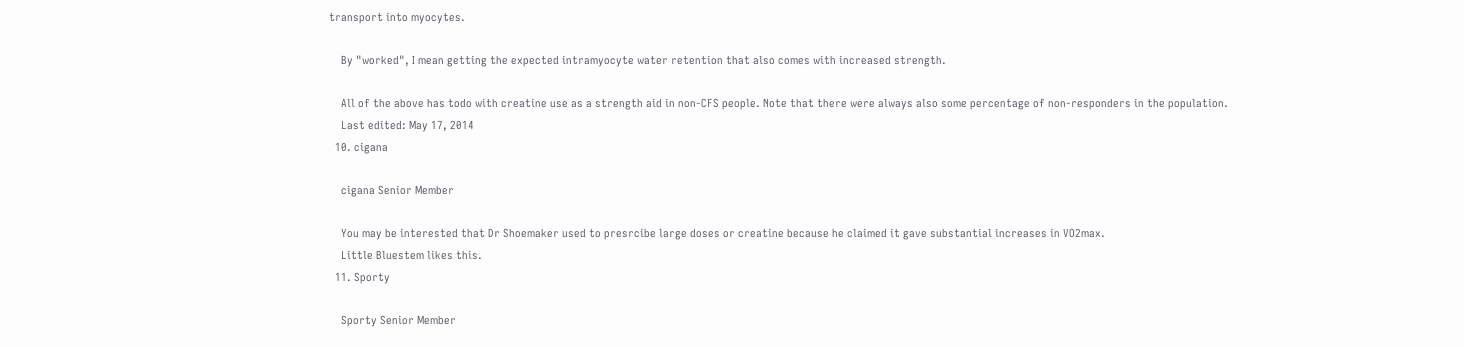transport into myocytes.

    By "worked", I mean getting the expected intramyocyte water retention that also comes with increased strength.

    All of the above has todo with creatine use as a strength aid in non-CFS people. Note that there were always also some percentage of non-responders in the population.
    Last edited: May 17, 2014
  10. cigana

    cigana Senior Member

    You may be interested that Dr Shoemaker used to presrcibe large doses or creatine because he claimed it gave substantial increases in VO2max.
    Little Bluestem likes this.
  11. Sporty

    Sporty Senior Member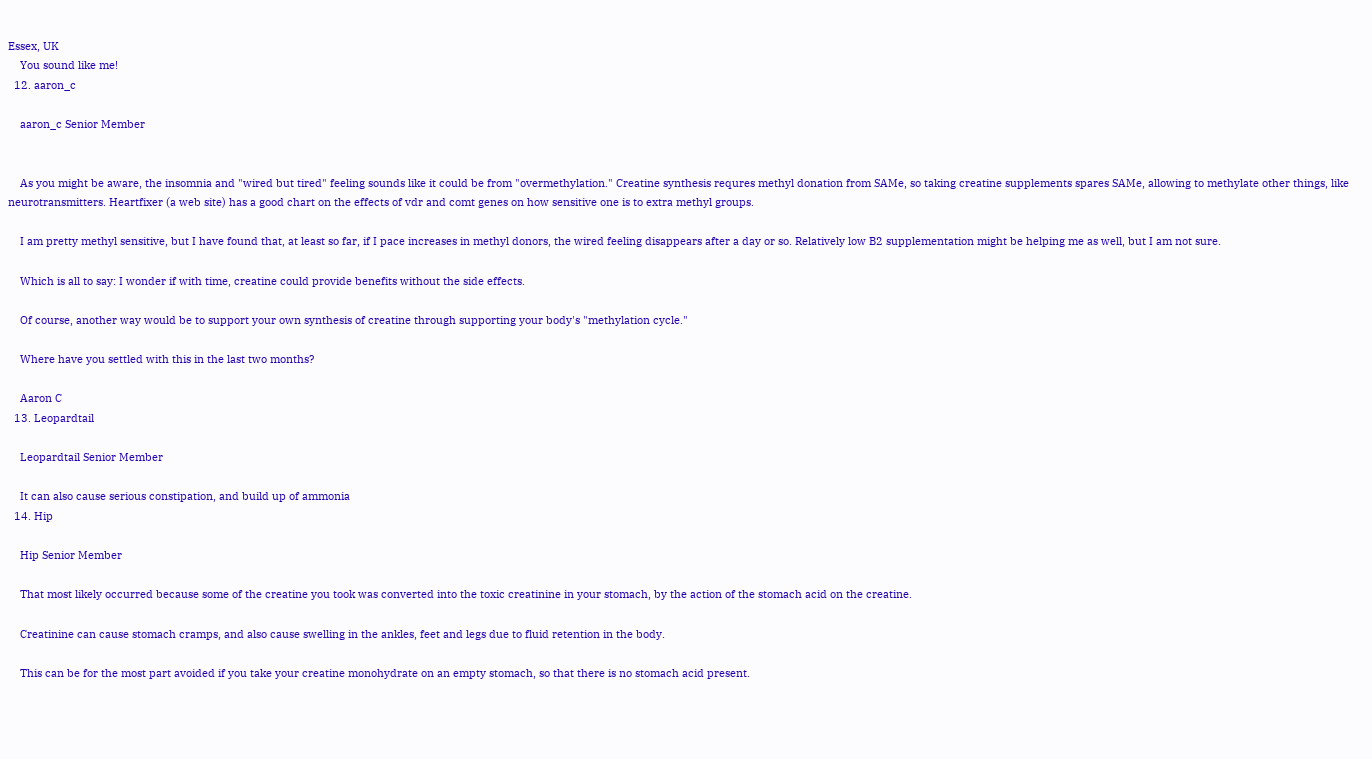Essex, UK
    You sound like me!
  12. aaron_c

    aaron_c Senior Member


    As you might be aware, the insomnia and "wired but tired" feeling sounds like it could be from "overmethylation." Creatine synthesis requres methyl donation from SAMe, so taking creatine supplements spares SAMe, allowing to methylate other things, like neurotransmitters. Heartfixer (a web site) has a good chart on the effects of vdr and comt genes on how sensitive one is to extra methyl groups.

    I am pretty methyl sensitive, but I have found that, at least so far, if I pace increases in methyl donors, the wired feeling disappears after a day or so. Relatively low B2 supplementation might be helping me as well, but I am not sure.

    Which is all to say: I wonder if with time, creatine could provide benefits without the side effects.

    Of course, another way would be to support your own synthesis of creatine through supporting your body's "methylation cycle."

    Where have you settled with this in the last two months?

    Aaron C
  13. Leopardtail

    Leopardtail Senior Member

    It can also cause serious constipation, and build up of ammonia
  14. Hip

    Hip Senior Member

    That most likely occurred because some of the creatine you took was converted into the toxic creatinine in your stomach, by the action of the stomach acid on the creatine.

    Creatinine can cause stomach cramps, and also cause swelling in the ankles, feet and legs due to fluid retention in the body.

    This can be for the most part avoided if you take your creatine monohydrate on an empty stomach, so that there is no stomach acid present.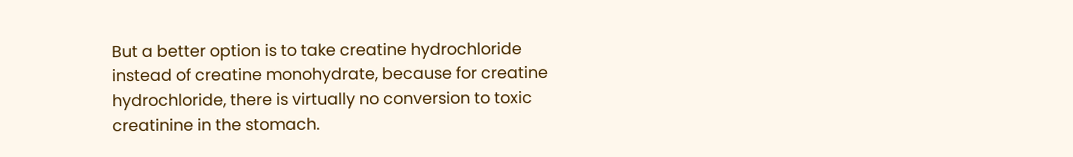But a better option is to take creatine hydrochloride instead of creatine monohydrate, because for creatine hydrochloride, there is virtually no conversion to toxic creatinine in the stomach.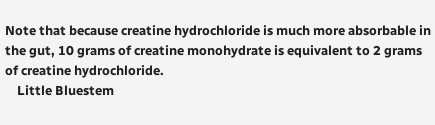Note that because creatine hydrochloride is much more absorbable in the gut, 10 grams of creatine monohydrate is equivalent to 2 grams of creatine hydrochloride.
    Little Bluestem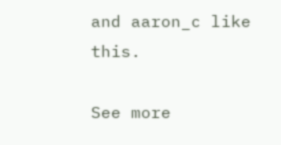and aaron_c like this.

See more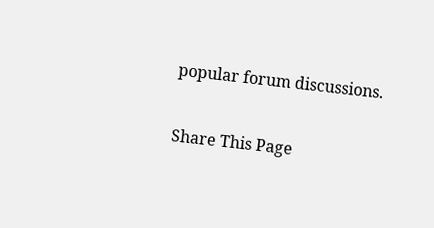popular forum discussions.

Share This Page